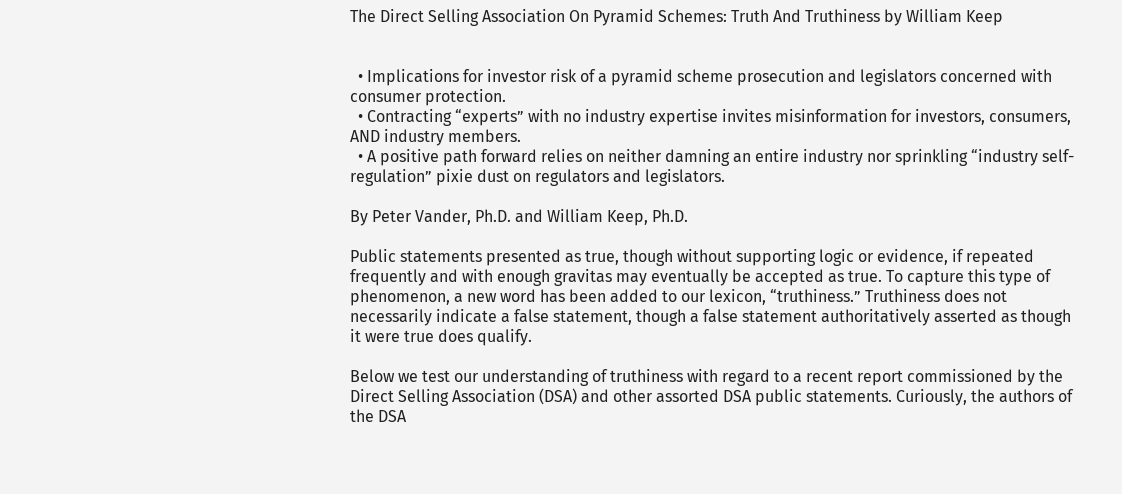The Direct Selling Association On Pyramid Schemes: Truth And Truthiness by William Keep


  • Implications for investor risk of a pyramid scheme prosecution and legislators concerned with consumer protection.
  • Contracting “experts” with no industry expertise invites misinformation for investors, consumers, AND industry members.
  • A positive path forward relies on neither damning an entire industry nor sprinkling “industry self-regulation” pixie dust on regulators and legislators.

By Peter Vander, Ph.D. and William Keep, Ph.D.

Public statements presented as true, though without supporting logic or evidence, if repeated frequently and with enough gravitas may eventually be accepted as true. To capture this type of phenomenon, a new word has been added to our lexicon, “truthiness.” Truthiness does not necessarily indicate a false statement, though a false statement authoritatively asserted as though it were true does qualify.

Below we test our understanding of truthiness with regard to a recent report commissioned by the Direct Selling Association (DSA) and other assorted DSA public statements. Curiously, the authors of the DSA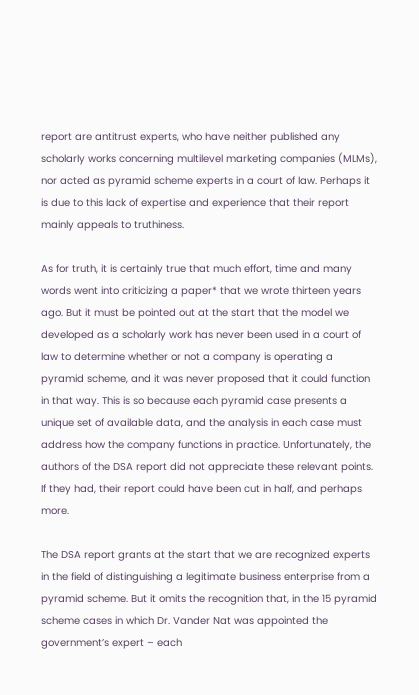report are antitrust experts, who have neither published any scholarly works concerning multilevel marketing companies (MLMs), nor acted as pyramid scheme experts in a court of law. Perhaps it is due to this lack of expertise and experience that their report mainly appeals to truthiness.

As for truth, it is certainly true that much effort, time and many words went into criticizing a paper* that we wrote thirteen years ago. But it must be pointed out at the start that the model we developed as a scholarly work has never been used in a court of law to determine whether or not a company is operating a pyramid scheme, and it was never proposed that it could function in that way. This is so because each pyramid case presents a unique set of available data, and the analysis in each case must address how the company functions in practice. Unfortunately, the authors of the DSA report did not appreciate these relevant points. If they had, their report could have been cut in half, and perhaps more.

The DSA report grants at the start that we are recognized experts in the field of distinguishing a legitimate business enterprise from a pyramid scheme. But it omits the recognition that, in the 15 pyramid scheme cases in which Dr. Vander Nat was appointed the government’s expert – each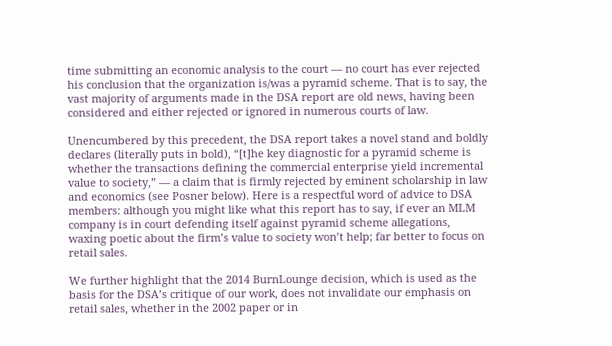time submitting an economic analysis to the court — no court has ever rejected his conclusion that the organization is/was a pyramid scheme. That is to say, the vast majority of arguments made in the DSA report are old news, having been considered and either rejected or ignored in numerous courts of law.

Unencumbered by this precedent, the DSA report takes a novel stand and boldly declares (literally puts in bold), “[t]he key diagnostic for a pyramid scheme is whether the transactions defining the commercial enterprise yield incremental value to society,” — a claim that is firmly rejected by eminent scholarship in law and economics (see Posner below). Here is a respectful word of advice to DSA members: although you might like what this report has to say, if ever an MLM company is in court defending itself against pyramid scheme allegations, waxing poetic about the firm’s value to society won’t help; far better to focus on retail sales.

We further highlight that the 2014 BurnLounge decision, which is used as the basis for the DSA’s critique of our work, does not invalidate our emphasis on retail sales, whether in the 2002 paper or in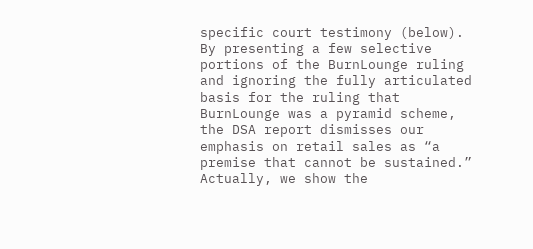specific court testimony (below). By presenting a few selective portions of the BurnLounge ruling and ignoring the fully articulated basis for the ruling that BurnLounge was a pyramid scheme, the DSA report dismisses our emphasis on retail sales as “a premise that cannot be sustained.” Actually, we show the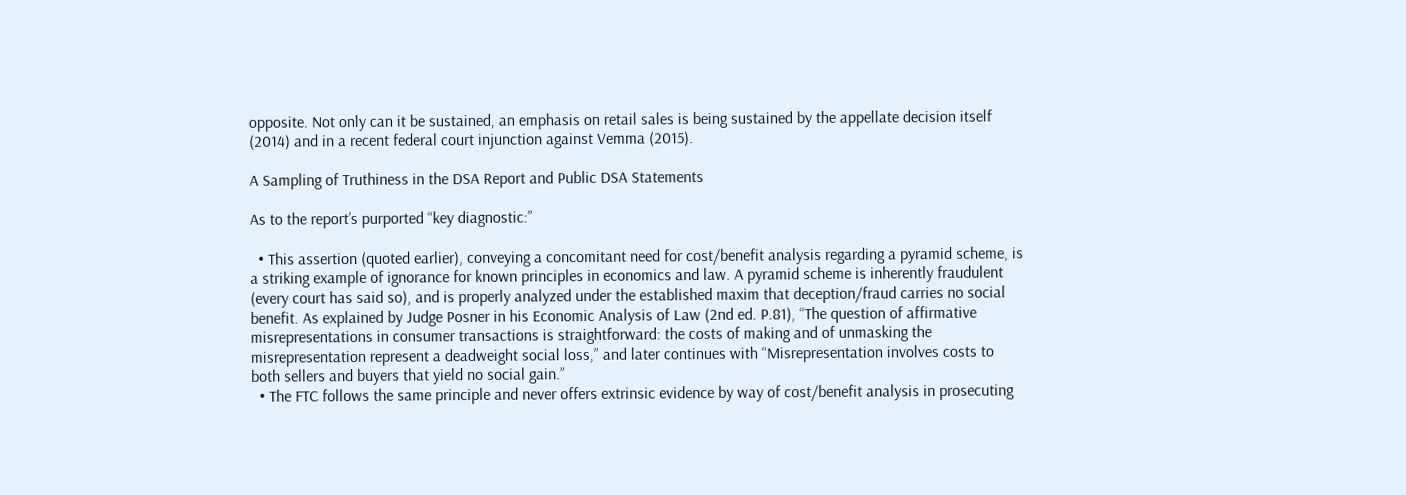opposite. Not only can it be sustained, an emphasis on retail sales is being sustained by the appellate decision itself (2014) and in a recent federal court injunction against Vemma (2015).

A Sampling of Truthiness in the DSA Report and Public DSA Statements

As to the report’s purported “key diagnostic:”

  • This assertion (quoted earlier), conveying a concomitant need for cost/benefit analysis regarding a pyramid scheme, is a striking example of ignorance for known principles in economics and law. A pyramid scheme is inherently fraudulent (every court has said so), and is properly analyzed under the established maxim that deception/fraud carries no social benefit. As explained by Judge Posner in his Economic Analysis of Law (2nd ed. P.81), “The question of affirmative misrepresentations in consumer transactions is straightforward: the costs of making and of unmasking the misrepresentation represent a deadweight social loss,” and later continues with “Misrepresentation involves costs to both sellers and buyers that yield no social gain.”
  • The FTC follows the same principle and never offers extrinsic evidence by way of cost/benefit analysis in prosecuting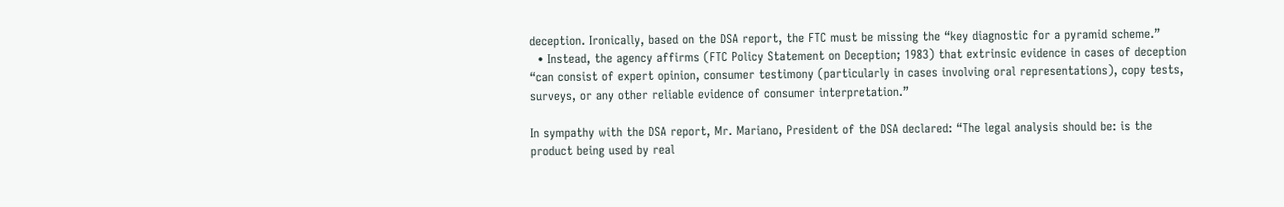deception. Ironically, based on the DSA report, the FTC must be missing the “key diagnostic for a pyramid scheme.”
  • Instead, the agency affirms (FTC Policy Statement on Deception; 1983) that extrinsic evidence in cases of deception “can consist of expert opinion, consumer testimony (particularly in cases involving oral representations), copy tests, surveys, or any other reliable evidence of consumer interpretation.”

In sympathy with the DSA report, Mr. Mariano, President of the DSA declared: “The legal analysis should be: is the product being used by real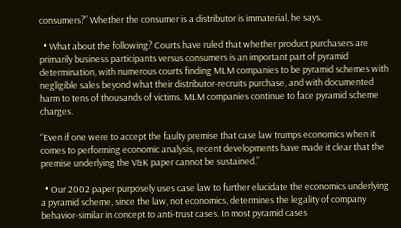consumers?” Whether the consumer is a distributor is immaterial, he says.

  • What about the following? Courts have ruled that whether product purchasers are primarily business participants versus consumers is an important part of pyramid determination, with numerous courts finding MLM companies to be pyramid schemes with negligible sales beyond what their distributor-recruits purchase, and with documented harm to tens of thousands of victims. MLM companies continue to face pyramid scheme charges.

“Even if one were to accept the faulty premise that case law trumps economics when it comes to performing economic analysis, recent developments have made it clear that the premise underlying the V&K paper cannot be sustained.”

  • Our 2002 paper purposely uses case law to further elucidate the economics underlying a pyramid scheme, since the law, not economics, determines the legality of company behavior-similar in concept to anti-trust cases. In most pyramid cases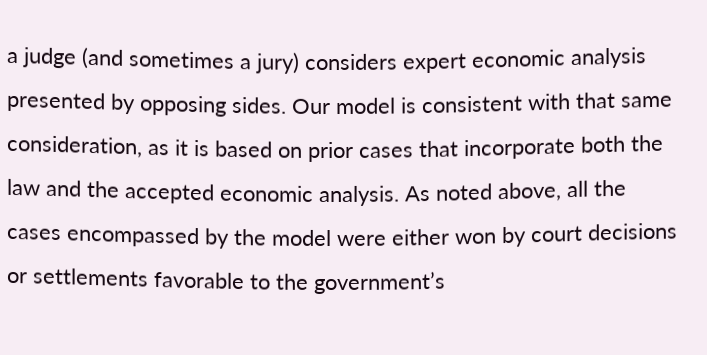a judge (and sometimes a jury) considers expert economic analysis presented by opposing sides. Our model is consistent with that same consideration, as it is based on prior cases that incorporate both the law and the accepted economic analysis. As noted above, all the cases encompassed by the model were either won by court decisions or settlements favorable to the government’s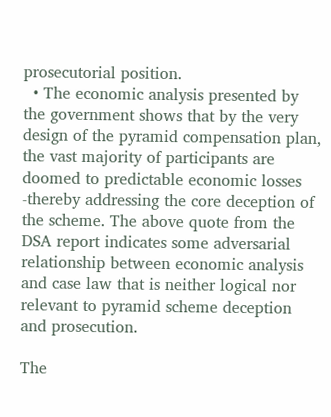prosecutorial position.
  • The economic analysis presented by the government shows that by the very design of the pyramid compensation plan, the vast majority of participants are doomed to predictable economic losses -thereby addressing the core deception of the scheme. The above quote from the DSA report indicates some adversarial relationship between economic analysis and case law that is neither logical nor relevant to pyramid scheme deception and prosecution.

The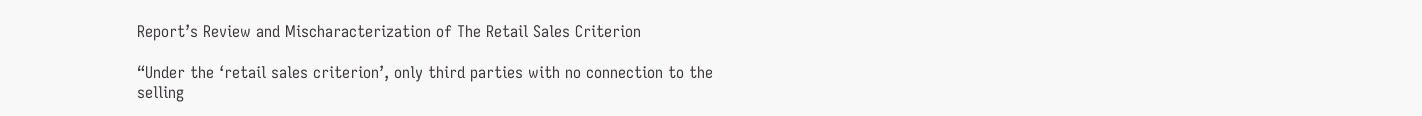Report’s Review and Mischaracterization of The Retail Sales Criterion

“Under the ‘retail sales criterion’, only third parties with no connection to the selling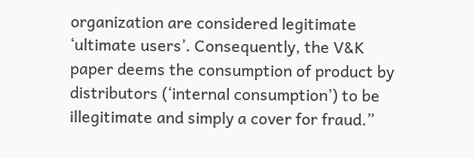organization are considered legitimate ‘ultimate users’. Consequently, the V&K paper deems the consumption of product by distributors (‘internal consumption’) to be illegitimate and simply a cover for fraud.”